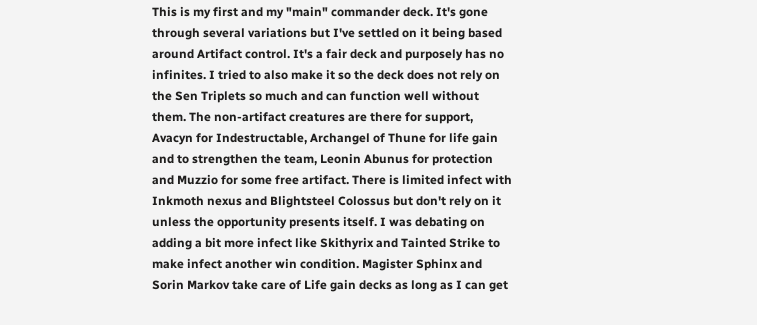This is my first and my "main" commander deck. It's gone through several variations but I've settled on it being based around Artifact control. It's a fair deck and purposely has no infinites. I tried to also make it so the deck does not rely on the Sen Triplets so much and can function well without them. The non-artifact creatures are there for support, Avacyn for Indestructable, Archangel of Thune for life gain and to strengthen the team, Leonin Abunus for protection and Muzzio for some free artifact. There is limited infect with Inkmoth nexus and Blightsteel Colossus but don't rely on it unless the opportunity presents itself. I was debating on adding a bit more infect like Skithyrix and Tainted Strike to make infect another win condition. Magister Sphinx and Sorin Markov take care of Life gain decks as long as I can get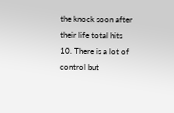the knock soon after their life total hits 10. There is a lot of control but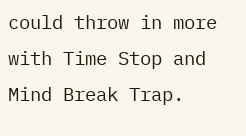could throw in more with Time Stop and Mind Break Trap.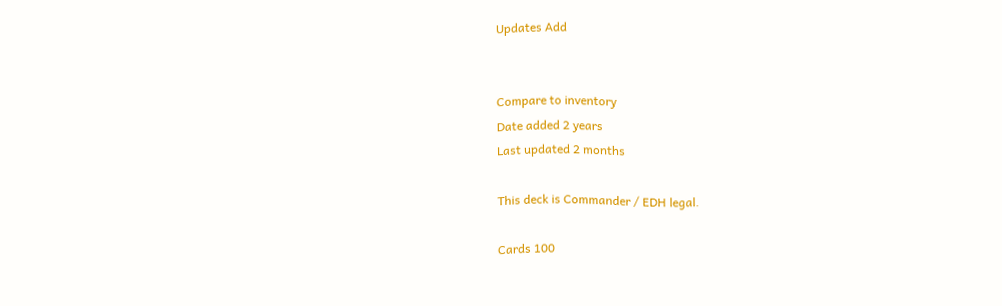Updates Add


Compare to inventory
Date added 2 years
Last updated 2 months

This deck is Commander / EDH legal.

Cards 100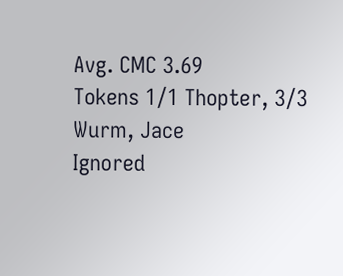Avg. CMC 3.69
Tokens 1/1 Thopter, 3/3 Wurm, Jace
Ignored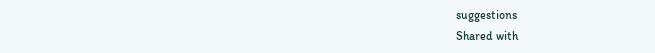suggestions
Shared with